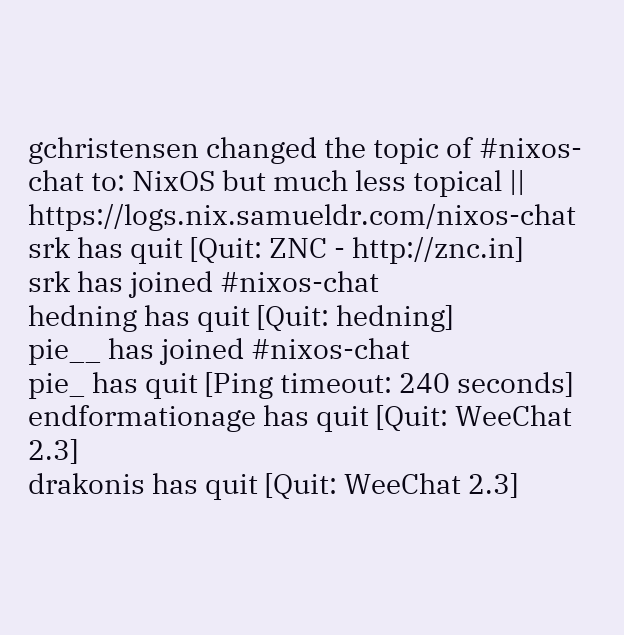gchristensen changed the topic of #nixos-chat to: NixOS but much less topical || https://logs.nix.samueldr.com/nixos-chat
srk has quit [Quit: ZNC - http://znc.in]
srk has joined #nixos-chat
hedning has quit [Quit: hedning]
pie__ has joined #nixos-chat
pie_ has quit [Ping timeout: 240 seconds]
endformationage has quit [Quit: WeeChat 2.3]
drakonis has quit [Quit: WeeChat 2.3]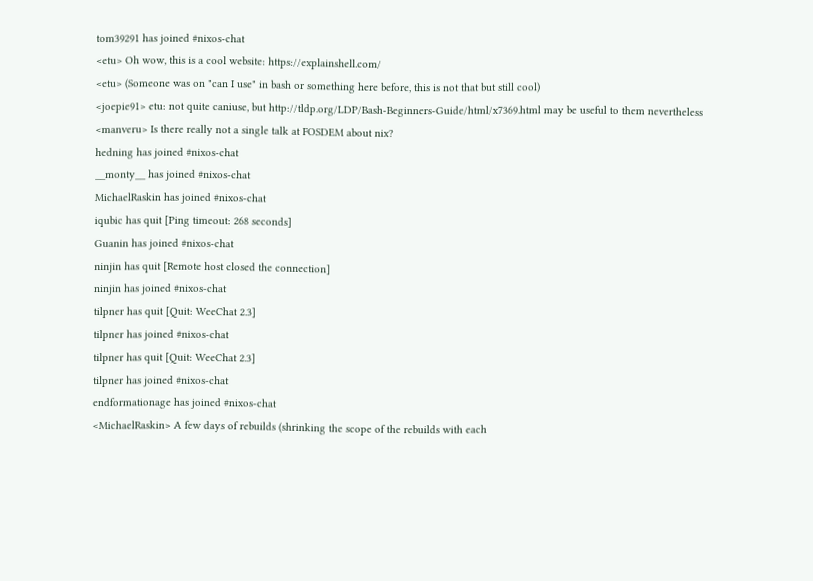tom39291 has joined #nixos-chat
<etu> Oh wow, this is a cool website: https://explainshell.com/
<etu> (Someone was on "can I use" in bash or something here before, this is not that but still cool)
<joepie91> etu: not quite caniuse, but http://tldp.org/LDP/Bash-Beginners-Guide/html/x7369.html may be useful to them nevertheless
<manveru> Is there really not a single talk at FOSDEM about nix?
hedning has joined #nixos-chat
__monty__ has joined #nixos-chat
MichaelRaskin has joined #nixos-chat
iqubic has quit [Ping timeout: 268 seconds]
Guanin has joined #nixos-chat
ninjin has quit [Remote host closed the connection]
ninjin has joined #nixos-chat
tilpner has quit [Quit: WeeChat 2.3]
tilpner has joined #nixos-chat
tilpner has quit [Quit: WeeChat 2.3]
tilpner has joined #nixos-chat
endformationage has joined #nixos-chat
<MichaelRaskin> A few days of rebuilds (shrinking the scope of the rebuilds with each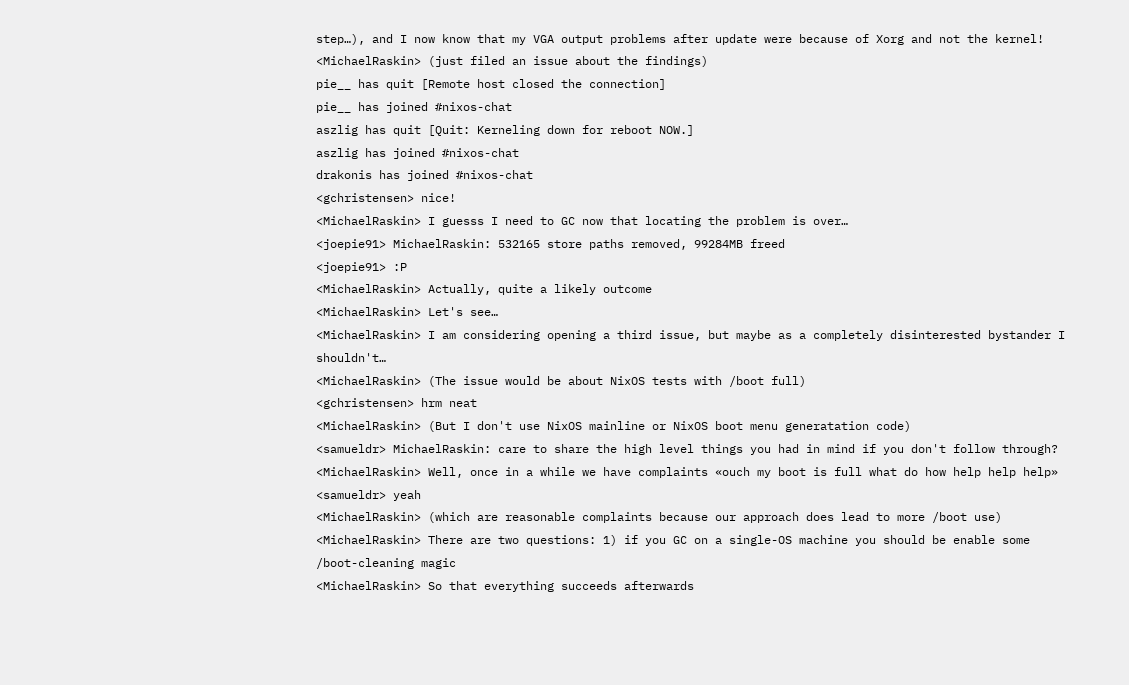step…), and I now know that my VGA output problems after update were because of Xorg and not the kernel!
<MichaelRaskin> (just filed an issue about the findings)
pie__ has quit [Remote host closed the connection]
pie__ has joined #nixos-chat
aszlig has quit [Quit: Kerneling down for reboot NOW.]
aszlig has joined #nixos-chat
drakonis has joined #nixos-chat
<gchristensen> nice!
<MichaelRaskin> I guesss I need to GC now that locating the problem is over…
<joepie91> MichaelRaskin: 532165 store paths removed, 99284MB freed
<joepie91> :P
<MichaelRaskin> Actually, quite a likely outcome
<MichaelRaskin> Let's see…
<MichaelRaskin> I am considering opening a third issue, but maybe as a completely disinterested bystander I shouldn't…
<MichaelRaskin> (The issue would be about NixOS tests with /boot full)
<gchristensen> hrm neat
<MichaelRaskin> (But I don't use NixOS mainline or NixOS boot menu generatation code)
<samueldr> MichaelRaskin: care to share the high level things you had in mind if you don't follow through?
<MichaelRaskin> Well, once in a while we have complaints «ouch my boot is full what do how help help help»
<samueldr> yeah
<MichaelRaskin> (which are reasonable complaints because our approach does lead to more /boot use)
<MichaelRaskin> There are two questions: 1) if you GC on a single-OS machine you should be enable some /boot-cleaning magic
<MichaelRaskin> So that everything succeeds afterwards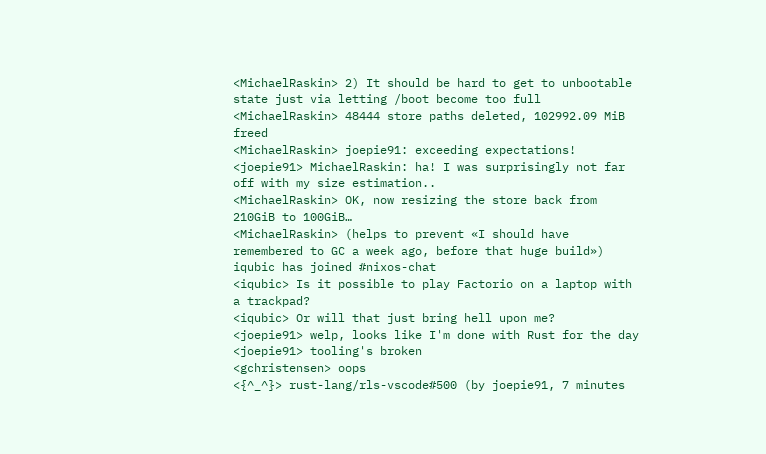<MichaelRaskin> 2) It should be hard to get to unbootable state just via letting /boot become too full
<MichaelRaskin> 48444 store paths deleted, 102992.09 MiB freed
<MichaelRaskin> joepie91: exceeding expectations!
<joepie91> MichaelRaskin: ha! I was surprisingly not far off with my size estimation..
<MichaelRaskin> OK, now resizing the store back from 210GiB to 100GiB…
<MichaelRaskin> (helps to prevent «I should have remembered to GC a week ago, before that huge build»)
iqubic has joined #nixos-chat
<iqubic> Is it possible to play Factorio on a laptop with a trackpad?
<iqubic> Or will that just bring hell upon me?
<joepie91> welp, looks like I'm done with Rust for the day
<joepie91> tooling's broken
<gchristensen> oops
<{^_^}> rust-lang/rls-vscode#500 (by joepie91, 7 minutes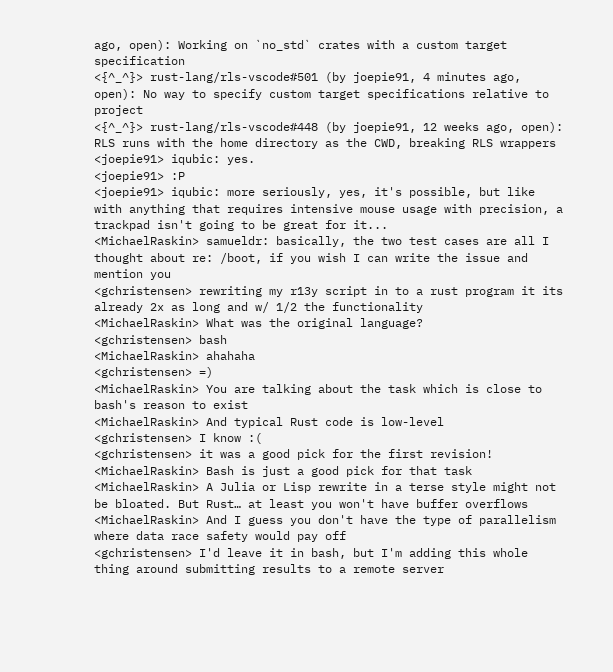ago, open): Working on `no_std` crates with a custom target specification
<{^_^}> rust-lang/rls-vscode#501 (by joepie91, 4 minutes ago, open): No way to specify custom target specifications relative to project
<{^_^}> rust-lang/rls-vscode#448 (by joepie91, 12 weeks ago, open): RLS runs with the home directory as the CWD, breaking RLS wrappers
<joepie91> iqubic: yes.
<joepie91> :P
<joepie91> iqubic: more seriously, yes, it's possible, but like with anything that requires intensive mouse usage with precision, a trackpad isn't going to be great for it...
<MichaelRaskin> samueldr: basically, the two test cases are all I thought about re: /boot, if you wish I can write the issue and mention you
<gchristensen> rewriting my r13y script in to a rust program it its already 2x as long and w/ 1/2 the functionality
<MichaelRaskin> What was the original language?
<gchristensen> bash
<MichaelRaskin> ahahaha
<gchristensen> =)
<MichaelRaskin> You are talking about the task which is close to bash's reason to exist
<MichaelRaskin> And typical Rust code is low-level
<gchristensen> I know :(
<gchristensen> it was a good pick for the first revision!
<MichaelRaskin> Bash is just a good pick for that task
<MichaelRaskin> A Julia or Lisp rewrite in a terse style might not be bloated. But Rust… at least you won't have buffer overflows
<MichaelRaskin> And I guess you don't have the type of parallelism where data race safety would pay off
<gchristensen> I'd leave it in bash, but I'm adding this whole thing around submitting results to a remote server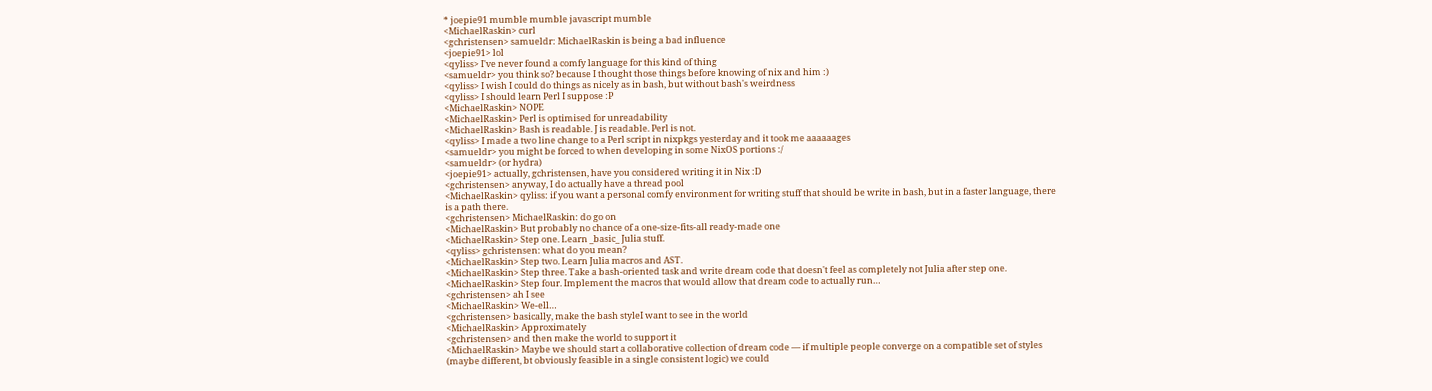* joepie91 mumble mumble javascript mumble
<MichaelRaskin> curl
<gchristensen> samueldr: MichaelRaskin is being a bad influence
<joepie91> lol
<qyliss> I've never found a comfy language for this kind of thing
<samueldr> you think so? because I thought those things before knowing of nix and him :)
<qyliss> I wish I could do things as nicely as in bash, but without bash's weirdness
<qyliss> I should learn Perl I suppose :P
<MichaelRaskin> NOPE
<MichaelRaskin> Perl is optimised for unreadability
<MichaelRaskin> Bash is readable. J is readable. Perl is not.
<qyliss> I made a two line change to a Perl script in nixpkgs yesterday and it took me aaaaaages
<samueldr> you might be forced to when developing in some NixOS portions :/
<samueldr> (or hydra)
<joepie91> actually, gchristensen, have you considered writing it in Nix :D
<gchristensen> anyway, I do actually have a thread pool
<MichaelRaskin> qyliss: if you want a personal comfy environment for writing stuff that should be write in bash, but in a faster language, there is a path there.
<gchristensen> MichaelRaskin: do go on
<MichaelRaskin> But probably no chance of a one-size-fits-all ready-made one
<MichaelRaskin> Step one. Learn _basic_ Julia stuff.
<qyliss> gchristensen: what do you mean?
<MichaelRaskin> Step two. Learn Julia macros and AST.
<MichaelRaskin> Step three. Take a bash-oriented task and write dream code that doesn't feel as completely not Julia after step one.
<MichaelRaskin> Step four. Implement the macros that would allow that dream code to actually run…
<gchristensen> ah I see
<MichaelRaskin> We-ell…
<gchristensen> basically, make the bash styleI want to see in the world
<MichaelRaskin> Approximately
<gchristensen> and then make the world to support it
<MichaelRaskin> Maybe we should start a collaborative collection of dream code — if multiple people converge on a compatible set of styles (maybe different, bt obviously feasible in a single consistent logic) we could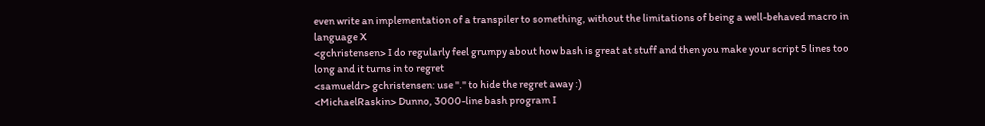even write an implementation of a transpiler to something, without the limitations of being a well-behaved macro in language X
<gchristensen> I do regularly feel grumpy about how bash is great at stuff and then you make your script 5 lines too long and it turns in to regret
<samueldr> gchristensen: use "." to hide the regret away :)
<MichaelRaskin> Dunno, 3000-line bash program I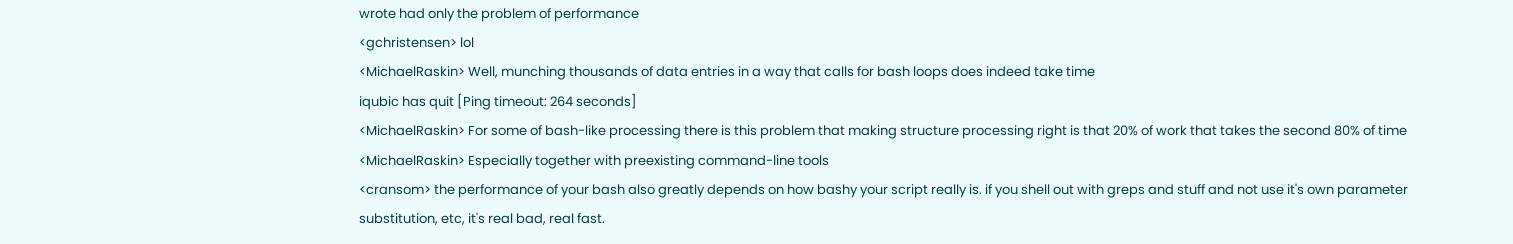wrote had only the problem of performance
<gchristensen> lol
<MichaelRaskin> Well, munching thousands of data entries in a way that calls for bash loops does indeed take time
iqubic has quit [Ping timeout: 264 seconds]
<MichaelRaskin> For some of bash-like processing there is this problem that making structure processing right is that 20% of work that takes the second 80% of time
<MichaelRaskin> Especially together with preexisting command-line tools
<cransom> the performance of your bash also greatly depends on how bashy your script really is. if you shell out with greps and stuff and not use it's own parameter substitution, etc, it's real bad, real fast.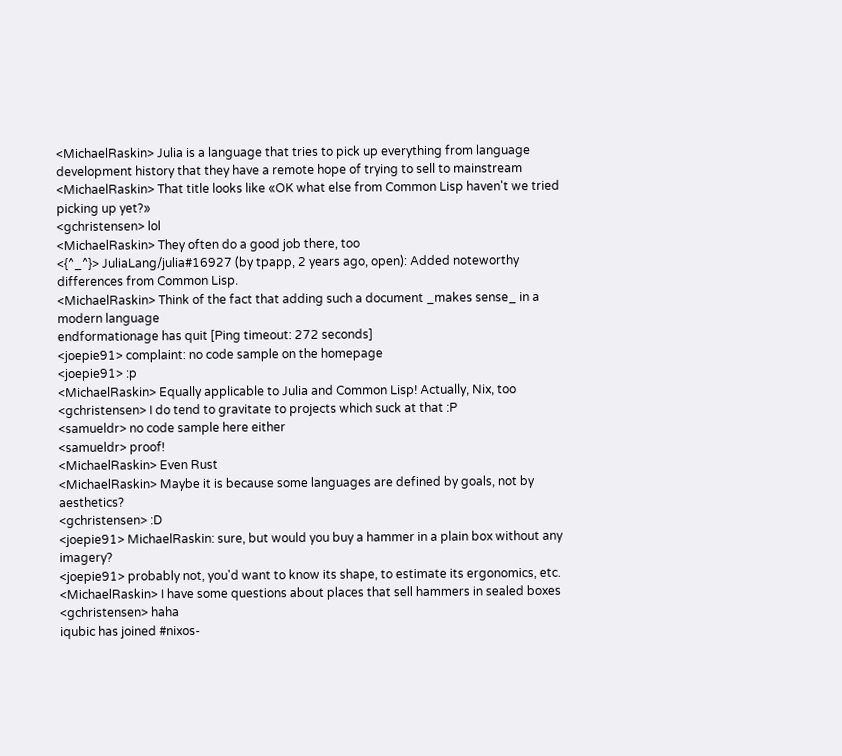<MichaelRaskin> Julia is a language that tries to pick up everything from language development history that they have a remote hope of trying to sell to mainstream
<MichaelRaskin> That title looks like «OK what else from Common Lisp haven't we tried picking up yet?»
<gchristensen> lol
<MichaelRaskin> They often do a good job there, too
<{^_^}> JuliaLang/julia#16927 (by tpapp, 2 years ago, open): Added noteworthy differences from Common Lisp.
<MichaelRaskin> Think of the fact that adding such a document _makes sense_ in a modern language
endformationage has quit [Ping timeout: 272 seconds]
<joepie91> complaint: no code sample on the homepage
<joepie91> :p
<MichaelRaskin> Equally applicable to Julia and Common Lisp! Actually, Nix, too
<gchristensen> I do tend to gravitate to projects which suck at that :P
<samueldr> no code sample here either
<samueldr> proof!
<MichaelRaskin> Even Rust
<MichaelRaskin> Maybe it is because some languages are defined by goals, not by aesthetics?
<gchristensen> :D
<joepie91> MichaelRaskin: sure, but would you buy a hammer in a plain box without any imagery?
<joepie91> probably not, you'd want to know its shape, to estimate its ergonomics, etc.
<MichaelRaskin> I have some questions about places that sell hammers in sealed boxes
<gchristensen> haha
iqubic has joined #nixos-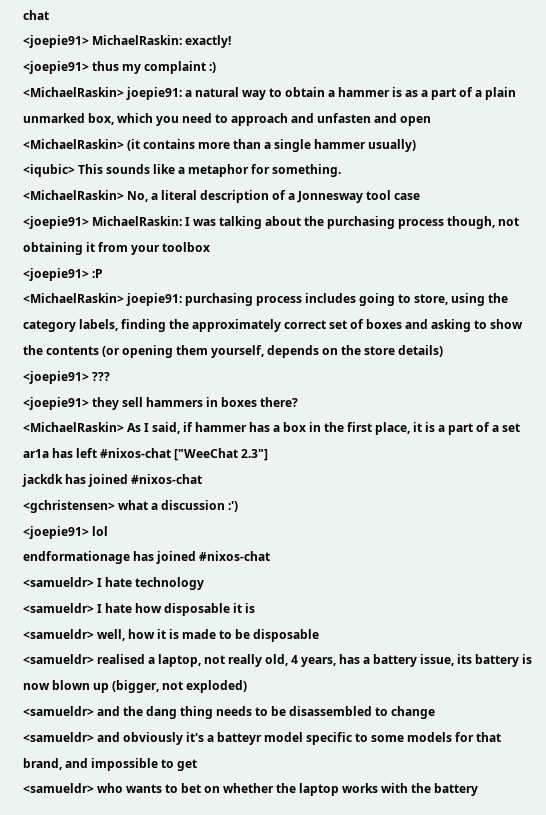chat
<joepie91> MichaelRaskin: exactly!
<joepie91> thus my complaint :)
<MichaelRaskin> joepie91: a natural way to obtain a hammer is as a part of a plain unmarked box, which you need to approach and unfasten and open
<MichaelRaskin> (it contains more than a single hammer usually)
<iqubic> This sounds like a metaphor for something.
<MichaelRaskin> No, a literal description of a Jonnesway tool case
<joepie91> MichaelRaskin: I was talking about the purchasing process though, not obtaining it from your toolbox
<joepie91> :P
<MichaelRaskin> joepie91: purchasing process includes going to store, using the category labels, finding the approximately correct set of boxes and asking to show the contents (or opening them yourself, depends on the store details)
<joepie91> ???
<joepie91> they sell hammers in boxes there?
<MichaelRaskin> As I said, if hammer has a box in the first place, it is a part of a set
ar1a has left #nixos-chat ["WeeChat 2.3"]
jackdk has joined #nixos-chat
<gchristensen> what a discussion :')
<joepie91> lol
endformationage has joined #nixos-chat
<samueldr> I hate technology
<samueldr> I hate how disposable it is
<samueldr> well, how it is made to be disposable
<samueldr> realised a laptop, not really old, 4 years, has a battery issue, its battery is now blown up (bigger, not exploded)
<samueldr> and the dang thing needs to be disassembled to change
<samueldr> and obviously it's a batteyr model specific to some models for that brand, and impossible to get
<samueldr> who wants to bet on whether the laptop works with the battery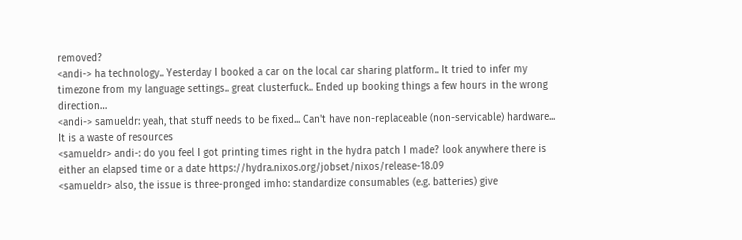removed?
<andi-> ha technology.. Yesterday I booked a car on the local car sharing platform.. It tried to infer my timezone from my language settings.. great clusterfuck.. Ended up booking things a few hours in the wrong direction…
<andi-> samueldr: yeah, that stuff needs to be fixed... Can't have non-replaceable (non-servicable) hardware... It is a waste of resources
<samueldr> andi-: do you feel I got printing times right in the hydra patch I made? look anywhere there is either an elapsed time or a date https://hydra.nixos.org/jobset/nixos/release-18.09
<samueldr> also, the issue is three-pronged imho: standardize consumables (e.g. batteries) give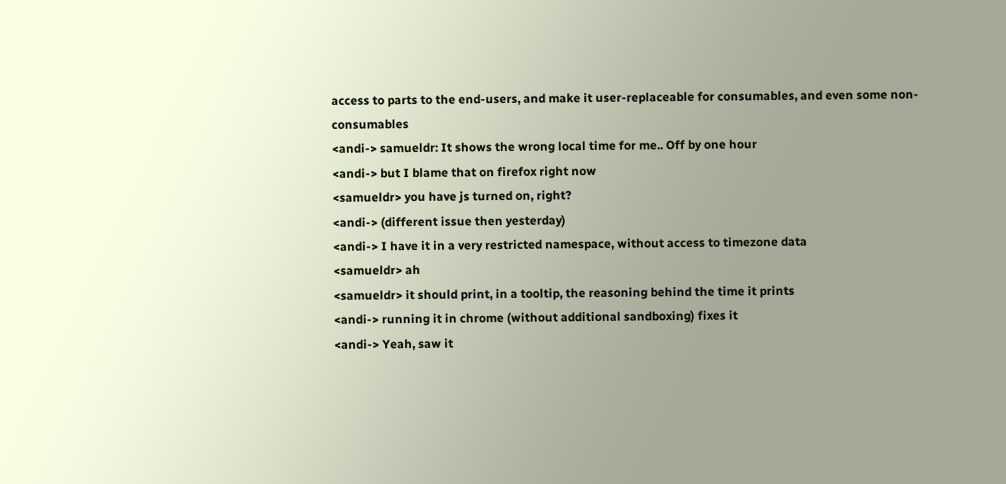access to parts to the end-users, and make it user-replaceable for consumables, and even some non-consumables
<andi-> samueldr: It shows the wrong local time for me.. Off by one hour
<andi-> but I blame that on firefox right now
<samueldr> you have js turned on, right?
<andi-> (different issue then yesterday)
<andi-> I have it in a very restricted namespace, without access to timezone data
<samueldr> ah
<samueldr> it should print, in a tooltip, the reasoning behind the time it prints
<andi-> running it in chrome (without additional sandboxing) fixes it
<andi-> Yeah, saw it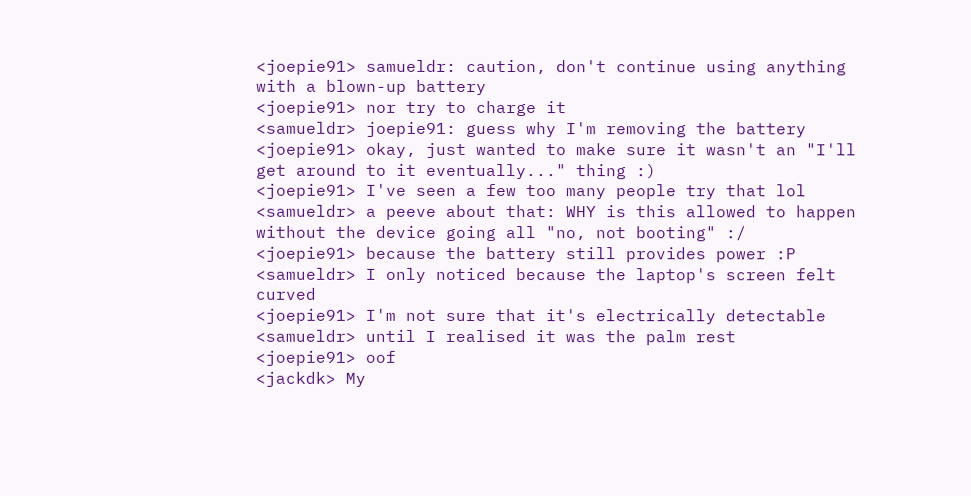<joepie91> samueldr: caution, don't continue using anything with a blown-up battery
<joepie91> nor try to charge it
<samueldr> joepie91: guess why I'm removing the battery
<joepie91> okay, just wanted to make sure it wasn't an "I'll get around to it eventually..." thing :)
<joepie91> I've seen a few too many people try that lol
<samueldr> a peeve about that: WHY is this allowed to happen without the device going all "no, not booting" :/
<joepie91> because the battery still provides power :P
<samueldr> I only noticed because the laptop's screen felt curved
<joepie91> I'm not sure that it's electrically detectable
<samueldr> until I realised it was the palm rest
<joepie91> oof
<jackdk> My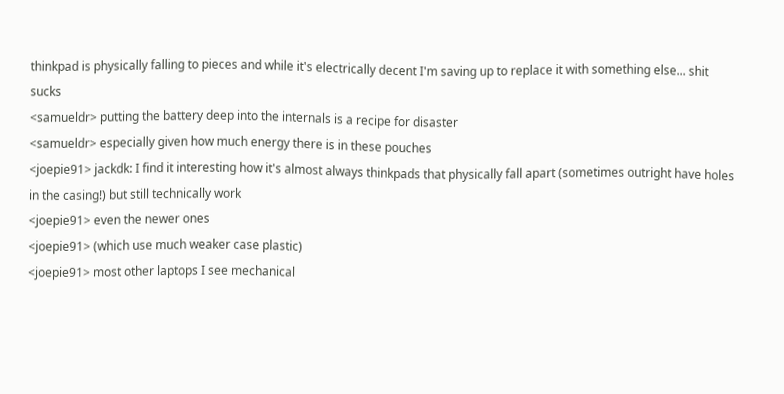thinkpad is physically falling to pieces and while it's electrically decent I'm saving up to replace it with something else... shit sucks
<samueldr> putting the battery deep into the internals is a recipe for disaster
<samueldr> especially given how much energy there is in these pouches
<joepie91> jackdk: I find it interesting how it's almost always thinkpads that physically fall apart (sometimes outright have holes in the casing!) but still technically work
<joepie91> even the newer ones
<joepie91> (which use much weaker case plastic)
<joepie91> most other laptops I see mechanical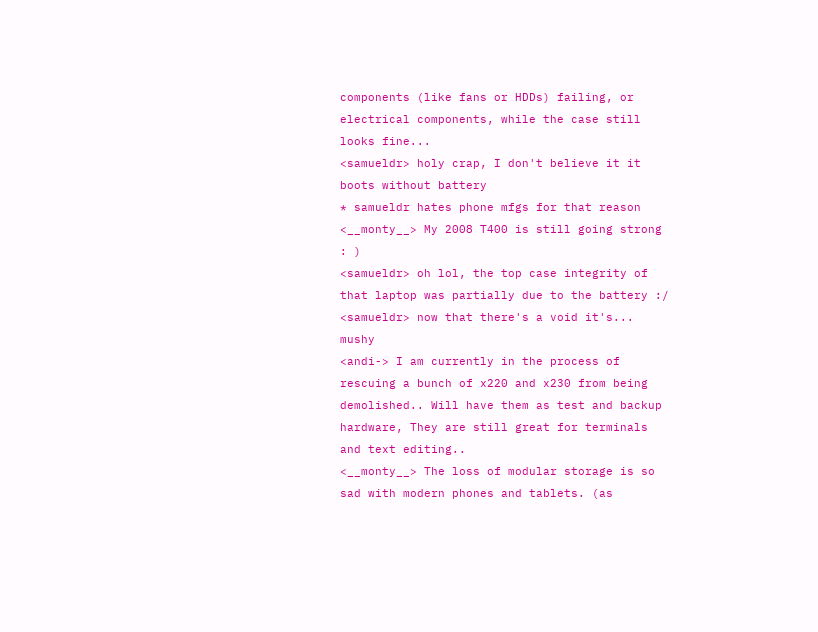components (like fans or HDDs) failing, or electrical components, while the case still looks fine...
<samueldr> holy crap, I don't believe it it boots without battery
* samueldr hates phone mfgs for that reason
<__monty__> My 2008 T400 is still going strong : )
<samueldr> oh lol, the top case integrity of that laptop was partially due to the battery :/
<samueldr> now that there's a void it's... mushy
<andi-> I am currently in the process of rescuing a bunch of x220 and x230 from being demolished.. Will have them as test and backup hardware, They are still great for terminals and text editing..
<__monty__> The loss of modular storage is so sad with modern phones and tablets. (as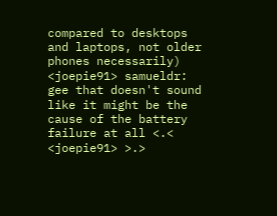compared to desktops and laptops, not older phones necessarily)
<joepie91> samueldr: gee that doesn't sound like it might be the cause of the battery failure at all <.<
<joepie91> >.>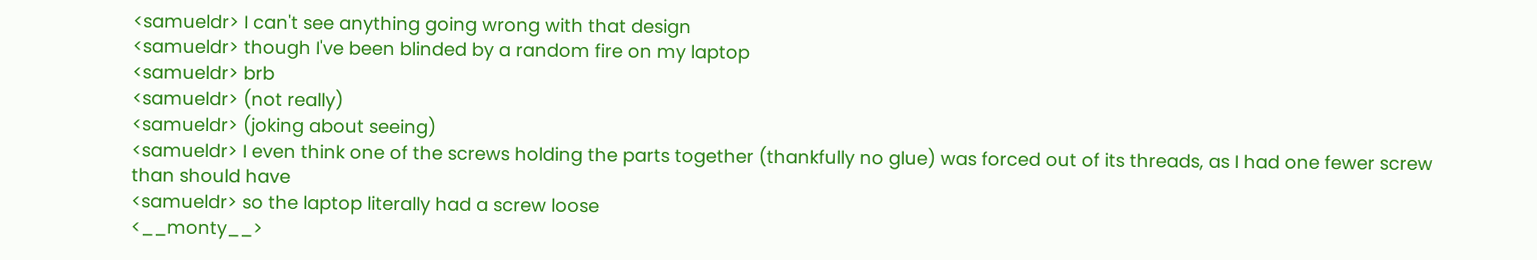<samueldr> I can't see anything going wrong with that design
<samueldr> though I've been blinded by a random fire on my laptop
<samueldr> brb
<samueldr> (not really)
<samueldr> (joking about seeing)
<samueldr> I even think one of the screws holding the parts together (thankfully no glue) was forced out of its threads, as I had one fewer screw than should have
<samueldr> so the laptop literally had a screw loose
<__monty__>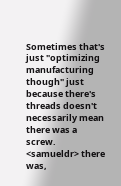Sometimes that's just "optimizing manufacturing though" just because there's threads doesn't necessarily mean there was a screw.
<samueldr> there was,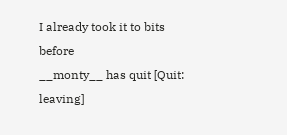I already took it to bits before
__monty__ has quit [Quit: leaving]